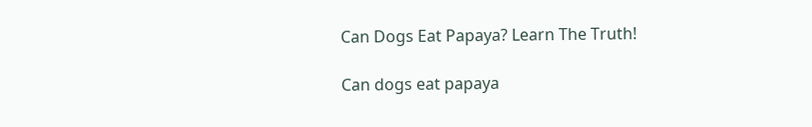Can Dogs Eat Papaya? Learn The Truth!

Can dogs eat papaya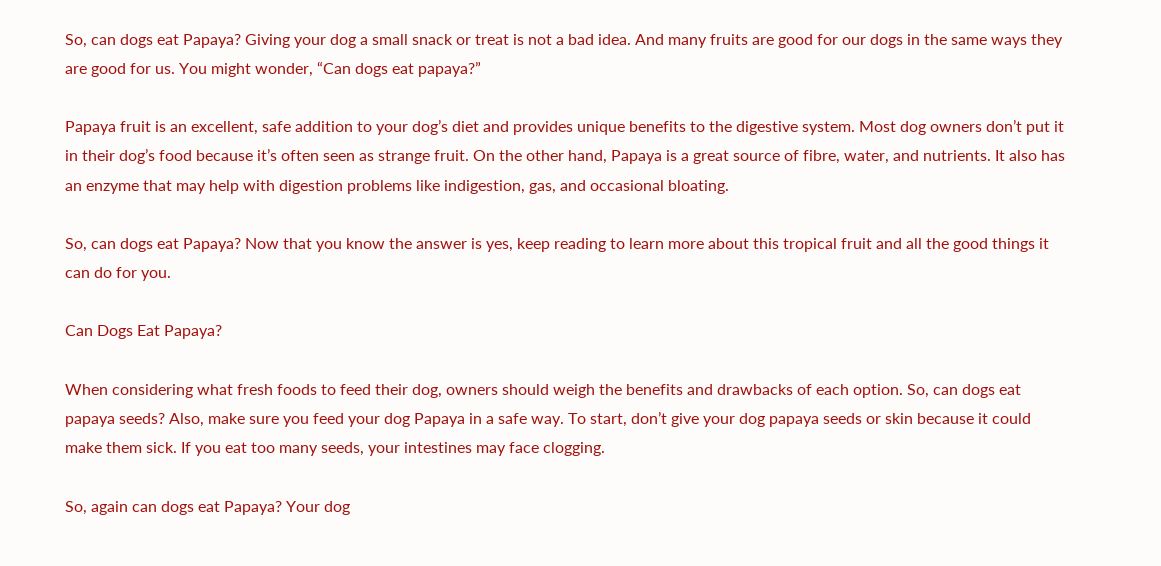So, can dogs eat Papaya? Giving your dog a small snack or treat is not a bad idea. And many fruits are good for our dogs in the same ways they are good for us. You might wonder, “Can dogs eat papaya?”

Papaya fruit is an excellent, safe addition to your dog’s diet and provides unique benefits to the digestive system. Most dog owners don’t put it in their dog’s food because it’s often seen as strange fruit. On the other hand, Papaya is a great source of fibre, water, and nutrients. It also has an enzyme that may help with digestion problems like indigestion, gas, and occasional bloating.

So, can dogs eat Papaya? Now that you know the answer is yes, keep reading to learn more about this tropical fruit and all the good things it can do for you.

Can Dogs Eat Papaya?

When considering what fresh foods to feed their dog, owners should weigh the benefits and drawbacks of each option. So, can dogs eat papaya seeds? Also, make sure you feed your dog Papaya in a safe way. To start, don’t give your dog papaya seeds or skin because it could make them sick. If you eat too many seeds, your intestines may face clogging.

So, again can dogs eat Papaya? Your dog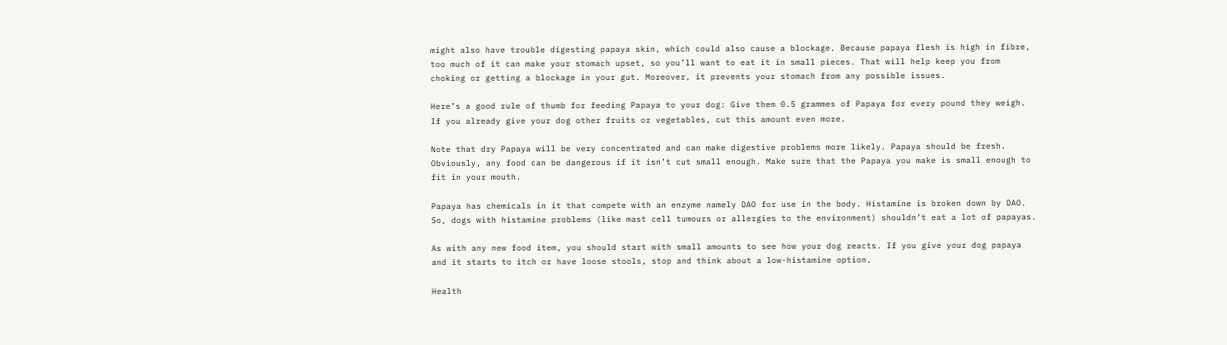might also have trouble digesting papaya skin, which could also cause a blockage. Because papaya flesh is high in fibre, too much of it can make your stomach upset, so you’ll want to eat it in small pieces. That will help keep you from choking or getting a blockage in your gut. Moreover, it prevents your stomach from any possible issues.

Here’s a good rule of thumb for feeding Papaya to your dog: Give them 0.5 grammes of Papaya for every pound they weigh. If you already give your dog other fruits or vegetables, cut this amount even more.

Note that dry Papaya will be very concentrated and can make digestive problems more likely. Papaya should be fresh. Obviously, any food can be dangerous if it isn’t cut small enough. Make sure that the Papaya you make is small enough to fit in your mouth.

Papaya has chemicals in it that compete with an enzyme namely DAO for use in the body. Histamine is broken down by DAO. So, dogs with histamine problems (like mast cell tumours or allergies to the environment) shouldn’t eat a lot of papayas.

As with any new food item, you should start with small amounts to see how your dog reacts. If you give your dog papaya and it starts to itch or have loose stools, stop and think about a low-histamine option.

Health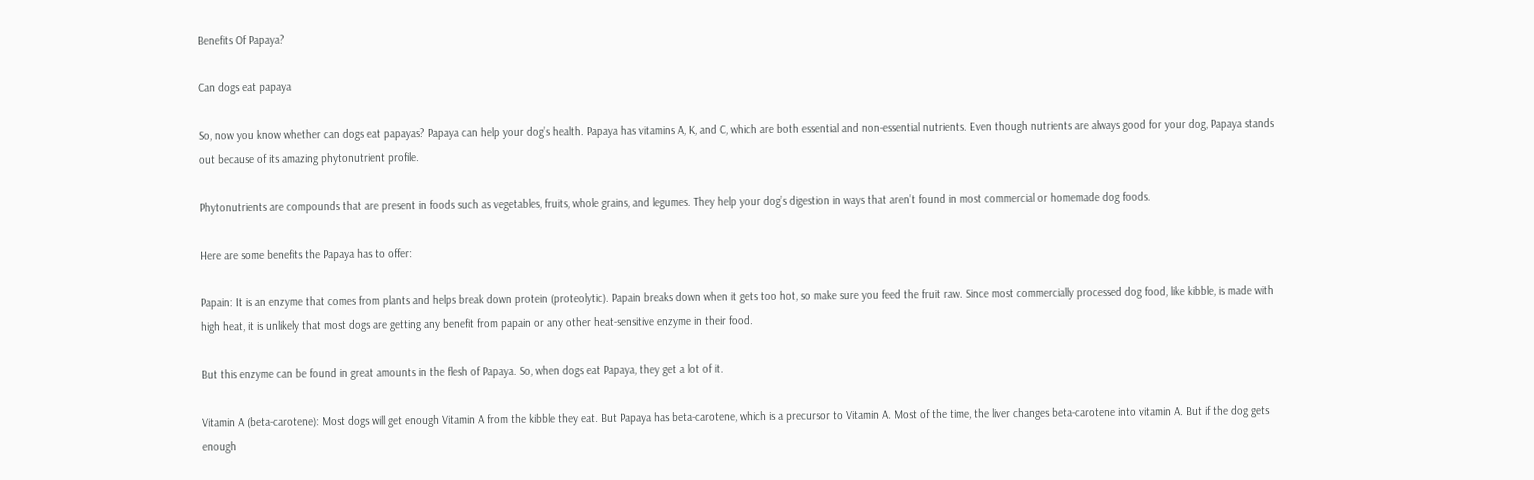Benefits Of Papaya?

Can dogs eat papaya

So, now you know whether can dogs eat papayas? Papaya can help your dog’s health. Papaya has vitamins A, K, and C, which are both essential and non-essential nutrients. Even though nutrients are always good for your dog, Papaya stands out because of its amazing phytonutrient profile.

Phytonutrients are compounds that are present in foods such as vegetables, fruits, whole grains, and legumes. They help your dog’s digestion in ways that aren’t found in most commercial or homemade dog foods.

Here are some benefits the Papaya has to offer:

Papain: It is an enzyme that comes from plants and helps break down protein (proteolytic). Papain breaks down when it gets too hot, so make sure you feed the fruit raw. Since most commercially processed dog food, like kibble, is made with high heat, it is unlikely that most dogs are getting any benefit from papain or any other heat-sensitive enzyme in their food.

But this enzyme can be found in great amounts in the flesh of Papaya. So, when dogs eat Papaya, they get a lot of it.

Vitamin A (beta-carotene): Most dogs will get enough Vitamin A from the kibble they eat. But Papaya has beta-carotene, which is a precursor to Vitamin A. Most of the time, the liver changes beta-carotene into vitamin A. But if the dog gets enough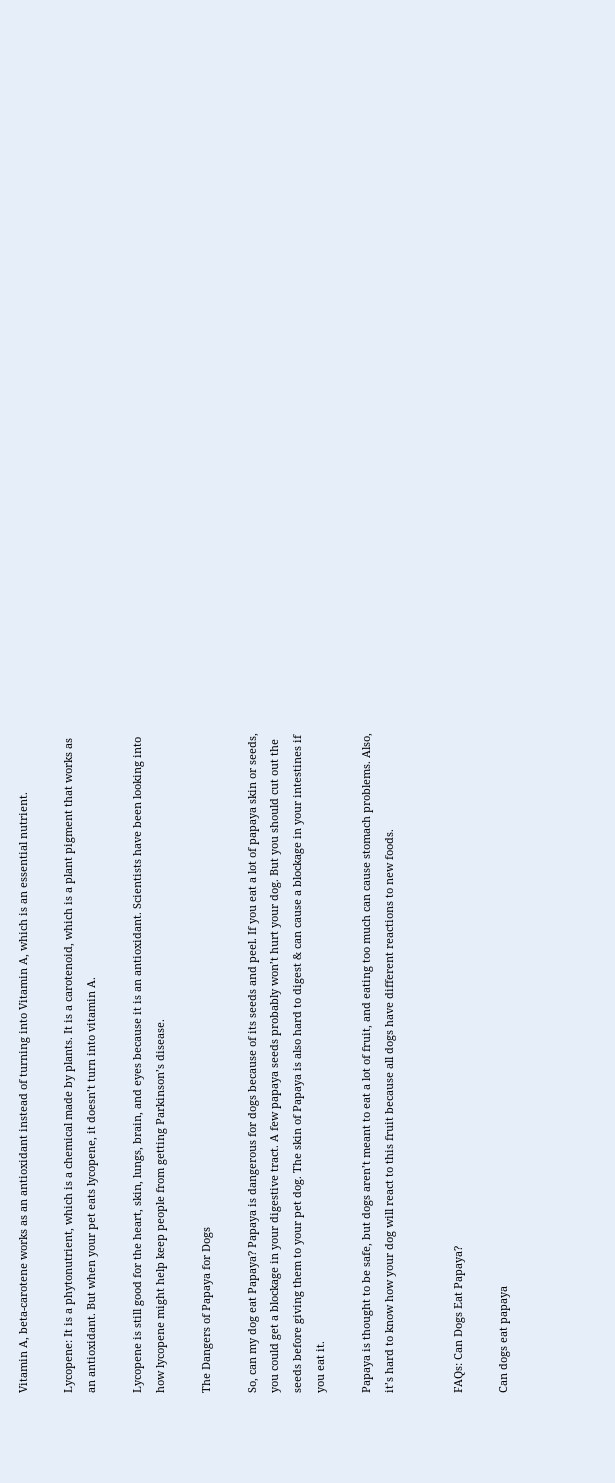Vitamin A, beta-carotene works as an antioxidant instead of turning into Vitamin A, which is an essential nutrient.

Lycopene: It is a phytonutrient, which is a chemical made by plants. It is a carotenoid, which is a plant pigment that works as an antioxidant. But when your pet eats lycopene, it doesn’t turn into vitamin A.

Lycopene is still good for the heart, skin, lungs, brain, and eyes because it is an antioxidant. Scientists have been looking into how lycopene might help keep people from getting Parkinson’s disease.

The Dangers of Papaya for Dogs

So, can my dog eat Papaya? Papaya is dangerous for dogs because of its seeds and peel. If you eat a lot of papaya skin or seeds, you could get a blockage in your digestive tract. A few papaya seeds probably won’t hurt your dog. But you should cut out the seeds before giving them to your pet dog. The skin of Papaya is also hard to digest & can cause a blockage in your intestines if you eat it.

Papaya is thought to be safe, but dogs aren’t meant to eat a lot of fruit, and eating too much can cause stomach problems. Also, it’s hard to know how your dog will react to this fruit because all dogs have different reactions to new foods.


FAQs: Can Dogs Eat Papaya?

Can dogs eat papaya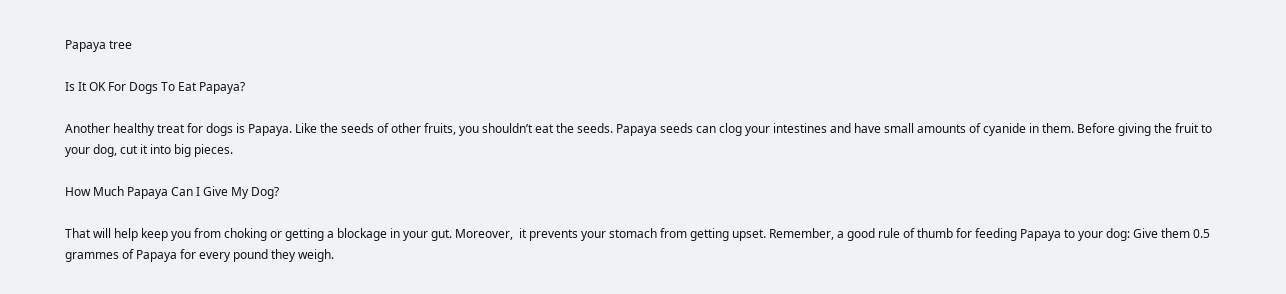Papaya tree

Is It OK For Dogs To Eat Papaya?

Another healthy treat for dogs is Papaya. Like the seeds of other fruits, you shouldn’t eat the seeds. Papaya seeds can clog your intestines and have small amounts of cyanide in them. Before giving the fruit to your dog, cut it into big pieces.

How Much Papaya Can I Give My Dog?

That will help keep you from choking or getting a blockage in your gut. Moreover,  it prevents your stomach from getting upset. Remember, a good rule of thumb for feeding Papaya to your dog: Give them 0.5 grammes of Papaya for every pound they weigh.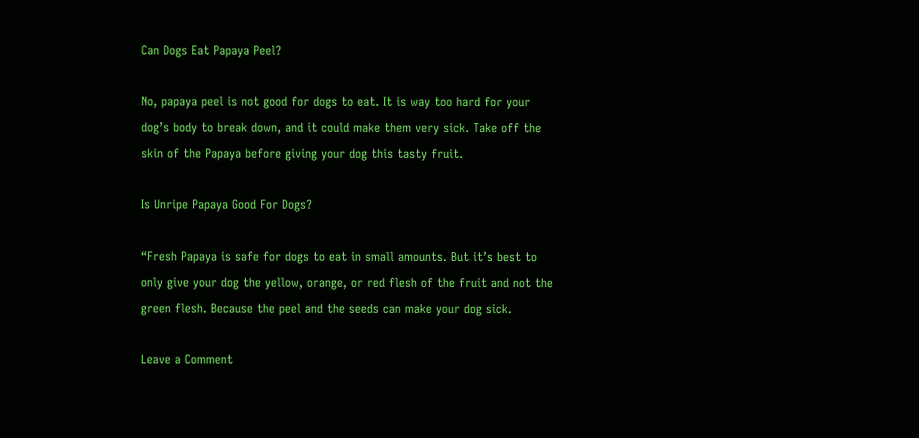Can Dogs Eat Papaya Peel?

No, papaya peel is not good for dogs to eat. It is way too hard for your dog’s body to break down, and it could make them very sick. Take off the skin of the Papaya before giving your dog this tasty fruit.

Is Unripe Papaya Good For Dogs?

“Fresh Papaya is safe for dogs to eat in small amounts. But it’s best to only give your dog the yellow, orange, or red flesh of the fruit and not the green flesh. Because the peel and the seeds can make your dog sick.

Leave a Comment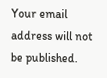Your email address will not be published.